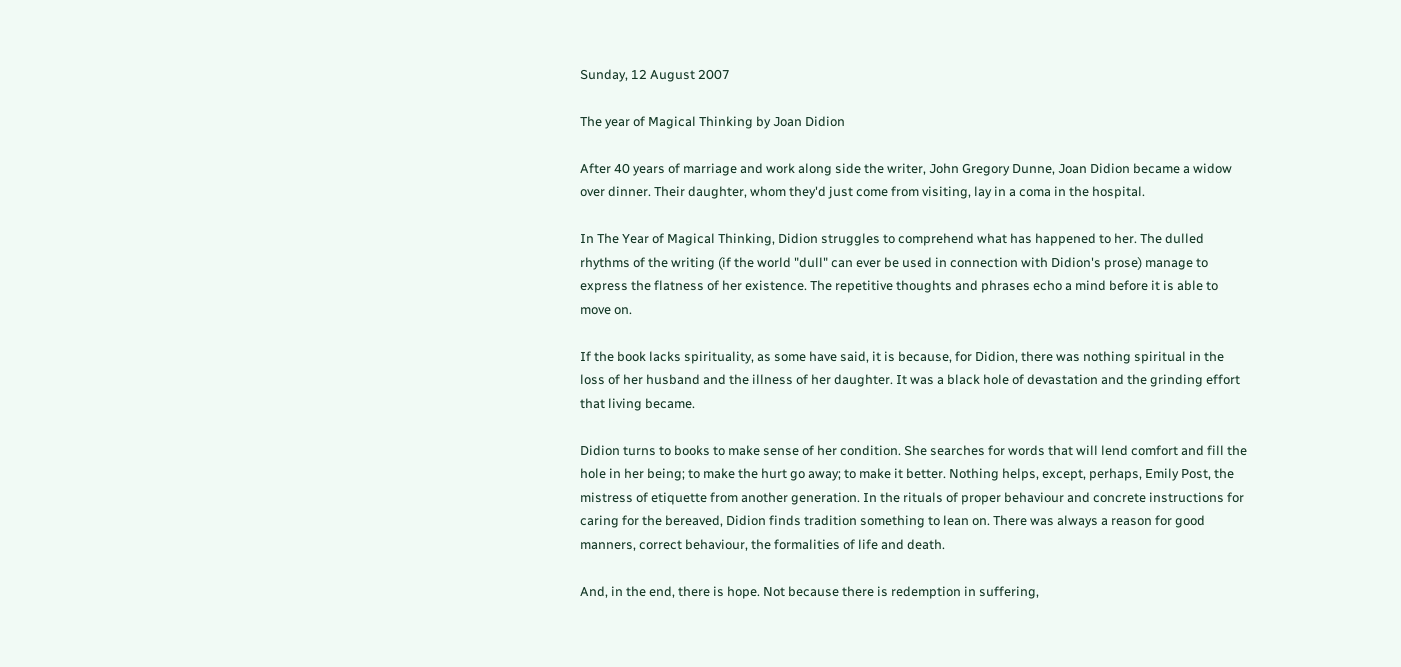Sunday, 12 August 2007

The year of Magical Thinking by Joan Didion

After 40 years of marriage and work along side the writer, John Gregory Dunne, Joan Didion became a widow over dinner. Their daughter, whom they'd just come from visiting, lay in a coma in the hospital.

In The Year of Magical Thinking, Didion struggles to comprehend what has happened to her. The dulled rhythms of the writing (if the world "dull" can ever be used in connection with Didion's prose) manage to express the flatness of her existence. The repetitive thoughts and phrases echo a mind before it is able to move on.

If the book lacks spirituality, as some have said, it is because, for Didion, there was nothing spiritual in the loss of her husband and the illness of her daughter. It was a black hole of devastation and the grinding effort that living became.

Didion turns to books to make sense of her condition. She searches for words that will lend comfort and fill the hole in her being; to make the hurt go away; to make it better. Nothing helps, except, perhaps, Emily Post, the mistress of etiquette from another generation. In the rituals of proper behaviour and concrete instructions for caring for the bereaved, Didion finds tradition something to lean on. There was always a reason for good manners, correct behaviour, the formalities of life and death.

And, in the end, there is hope. Not because there is redemption in suffering,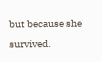but because she survived.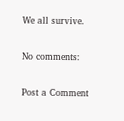We all survive.

No comments:

Post a Comment